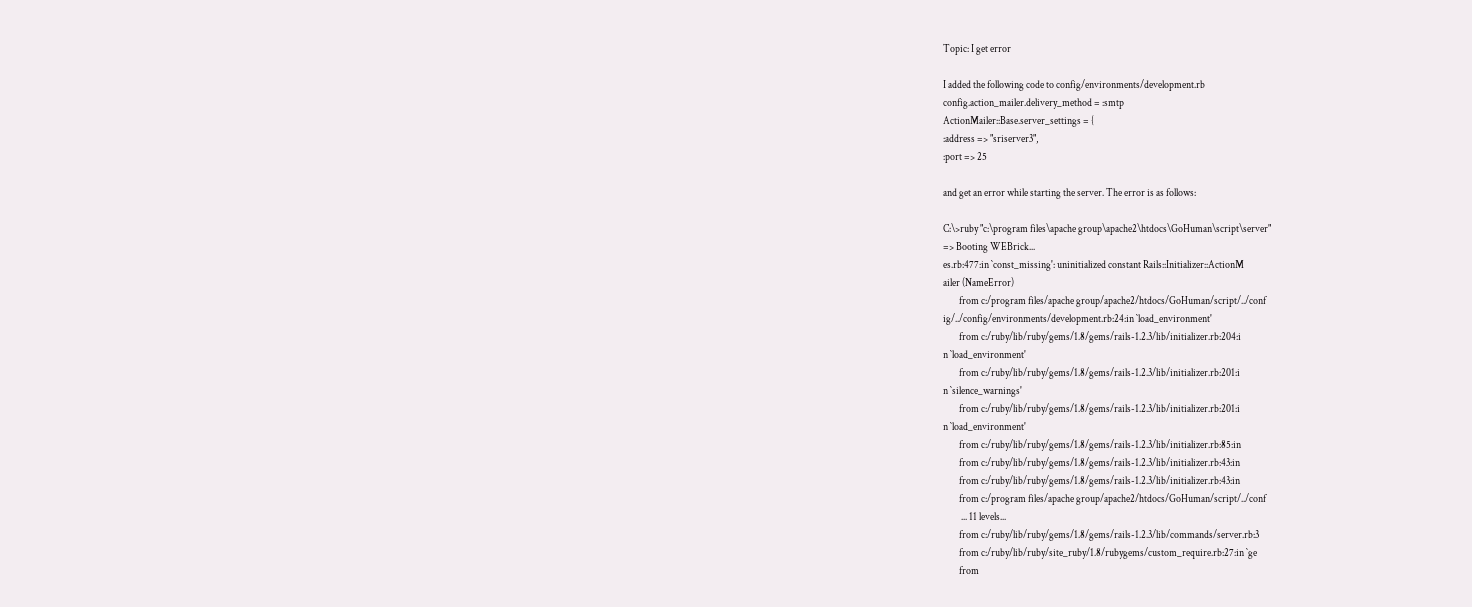Topic: I get error

I added the following code to config/environments/development.rb
config.action_mailer.delivery_method = :smtp
ActionMailer::Base.server_settings = {
:address => "sriserver3",
:port => 25

and get an error while starting the server. The error is as follows:

C:\>ruby "c:\program files\apache group\apache2\htdocs\GoHuman\script\server"
=> Booting WEBrick...
es.rb:477:in `const_missing': uninitialized constant Rails::Initializer::ActionM
ailer (NameError)
        from c:/program files/apache group/apache2/htdocs/GoHuman/script/../conf
ig/../config/environments/development.rb:24:in `load_environment'
        from c:/ruby/lib/ruby/gems/1.8/gems/rails-1.2.3/lib/initializer.rb:204:i
n `load_environment'
        from c:/ruby/lib/ruby/gems/1.8/gems/rails-1.2.3/lib/initializer.rb:201:i
n `silence_warnings'
        from c:/ruby/lib/ruby/gems/1.8/gems/rails-1.2.3/lib/initializer.rb:201:i
n `load_environment'
        from c:/ruby/lib/ruby/gems/1.8/gems/rails-1.2.3/lib/initializer.rb:85:in
        from c:/ruby/lib/ruby/gems/1.8/gems/rails-1.2.3/lib/initializer.rb:43:in
        from c:/ruby/lib/ruby/gems/1.8/gems/rails-1.2.3/lib/initializer.rb:43:in
        from c:/program files/apache group/apache2/htdocs/GoHuman/script/../conf
         ... 11 levels...
        from c:/ruby/lib/ruby/gems/1.8/gems/rails-1.2.3/lib/commands/server.rb:3
        from c:/ruby/lib/ruby/site_ruby/1.8/rubygems/custom_require.rb:27:in `ge
        from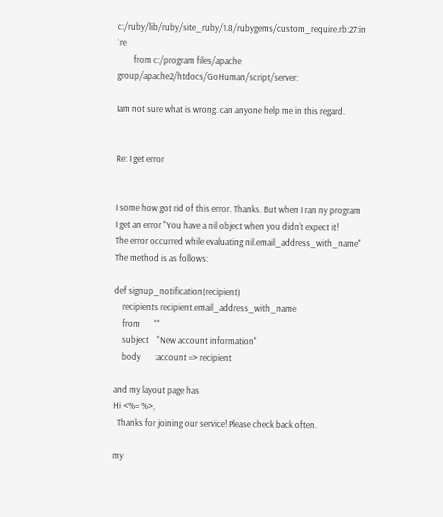c:/ruby/lib/ruby/site_ruby/1.8/rubygems/custom_require.rb:27:in `re
        from c:/program files/apache group/apache2/htdocs/GoHuman/script/server:

Iam not sure what is wrong. can anyone help me in this regard.


Re: I get error


I some how got rid of this error. Thanks. But when I ran ny program I get an error "You have a nil object when you didn't expect it!
The error occurred while evaluating nil.email_address_with_name" The method is as follows:

def signup_notification(recipient)
    recipients recipient.email_address_with_name
    from       ""
    subject    "New account information"
    body       :account => recipient

and my layout page has
Hi <%= %>,
  Thanks for joining our service! Please check back often.

my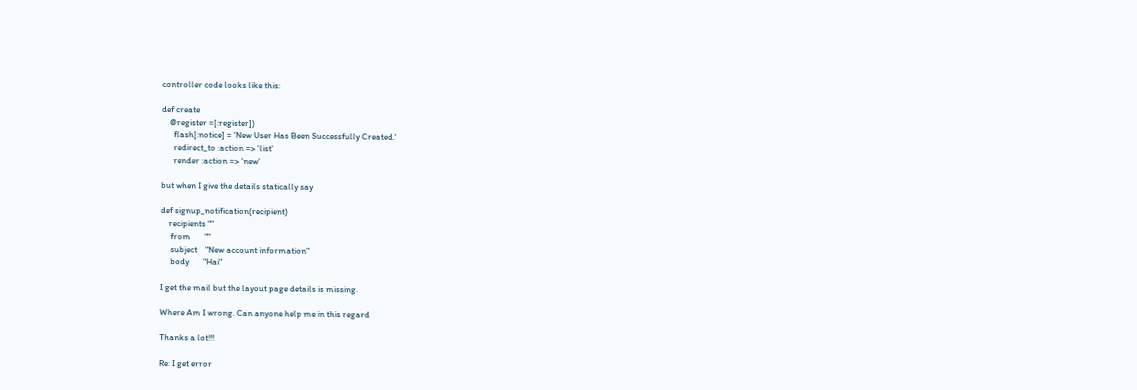controller code looks like this:

def create
    @register =[:register])
      flash[:notice] = 'New User Has Been Successfully Created.'
      redirect_to :action => 'list'
      render :action => 'new'

but when I give the details statically say

def signup_notification(recipient)
    recipients ""
     from       ""
     subject    "New account information"
     body       "Hai"

I get the mail but the layout page details is missing.

Where Am I wrong. Can anyone help me in this regard

Thanks a lot!!!

Re: I get error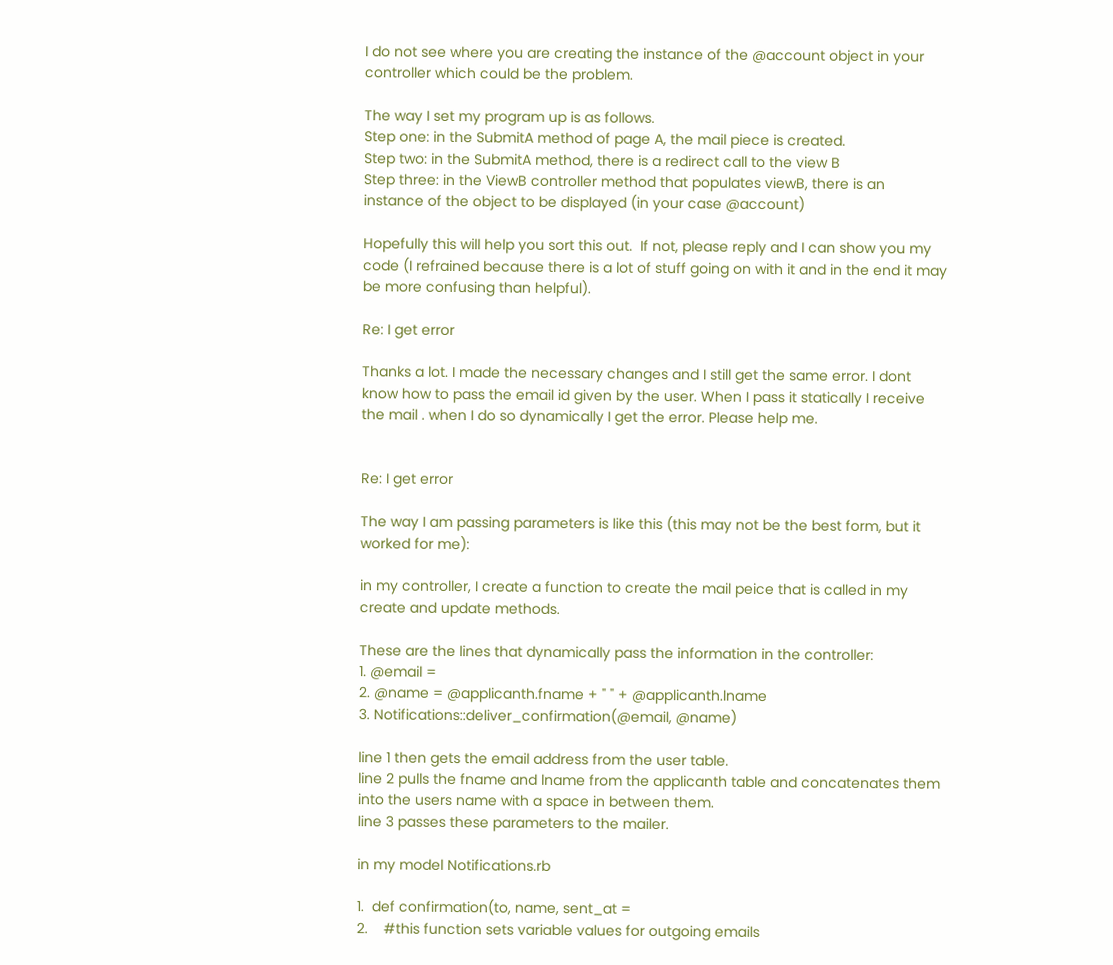I do not see where you are creating the instance of the @account object in your controller which could be the problem.

The way I set my program up is as follows.
Step one: in the SubmitA method of page A, the mail piece is created.
Step two: in the SubmitA method, there is a redirect call to the view B
Step three: in the ViewB controller method that populates viewB, there is an instance of the object to be displayed (in your case @account)

Hopefully this will help you sort this out.  If not, please reply and I can show you my code (I refrained because there is a lot of stuff going on with it and in the end it may be more confusing than helpful).

Re: I get error

Thanks a lot. I made the necessary changes and I still get the same error. I dont know how to pass the email id given by the user. When I pass it statically I receive the mail . when I do so dynamically I get the error. Please help me.


Re: I get error

The way I am passing parameters is like this (this may not be the best form, but it worked for me):

in my controller, I create a function to create the mail peice that is called in my create and update methods.

These are the lines that dynamically pass the information in the controller:
1. @email =
2. @name = @applicanth.fname + " " + @applicanth.lname
3. Notifications::deliver_confirmation(@email, @name)

line 1 then gets the email address from the user table.
line 2 pulls the fname and lname from the applicanth table and concatenates them into the users name with a space in between them.
line 3 passes these parameters to the mailer.

in my model Notifications.rb

1.  def confirmation(to, name, sent_at =
2.    #this function sets variable values for outgoing emails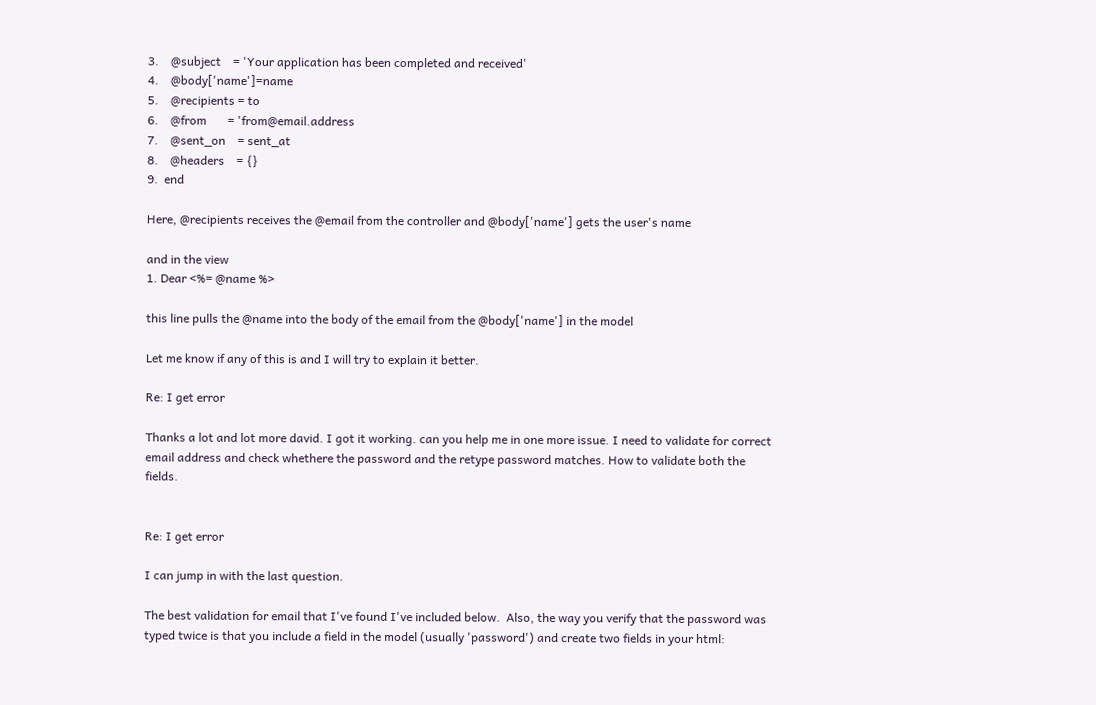3.    @subject    = 'Your application has been completed and received'
4.    @body['name']=name
5.    @recipients = to
6.    @from       = 'from@email.address
7.    @sent_on    = sent_at
8.    @headers    = {}
9.  end

Here, @recipients receives the @email from the controller and @body['name'] gets the user's name

and in the view
1. Dear <%= @name %>

this line pulls the @name into the body of the email from the @body['name'] in the model

Let me know if any of this is and I will try to explain it better.

Re: I get error

Thanks a lot and lot more david. I got it working. can you help me in one more issue. I need to validate for correct email address and check whethere the password and the retype password matches. How to validate both the fields.


Re: I get error

I can jump in with the last question.

The best validation for email that I've found I've included below.  Also, the way you verify that the password was typed twice is that you include a field in the model (usually 'password') and create two fields in your html: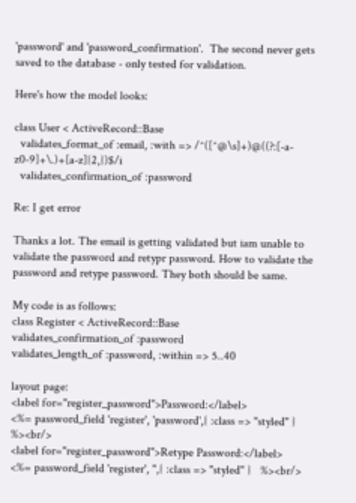'password' and 'password_confirmation'.  The second never gets saved to the database - only tested for validation.

Here's how the model looks:

class User < ActiveRecord::Base
  validates_format_of :email, :with => /^([^@\s]+)@((?:[-a-z0-9]+\.)+[a-z]{2,})$/i
  validates_confirmation_of :password

Re: I get error

Thanks a lot. The email is getting validated but iam unable to validate the password and retypr password. How to validate the password and retype password. They both should be same.

My code is as follows:
class Register < ActiveRecord::Base
validates_confirmation_of :password
validates_length_of :password, :within => 5..40

layout page:
<label for="register_password">Password:</label>
<%= password_field 'register', 'password',{ :class => "styled" }   %><br/>
<label for="register_password">Retype Password:</label>
<%= password_field 'register', '',{ :class => "styled" }   %><br/>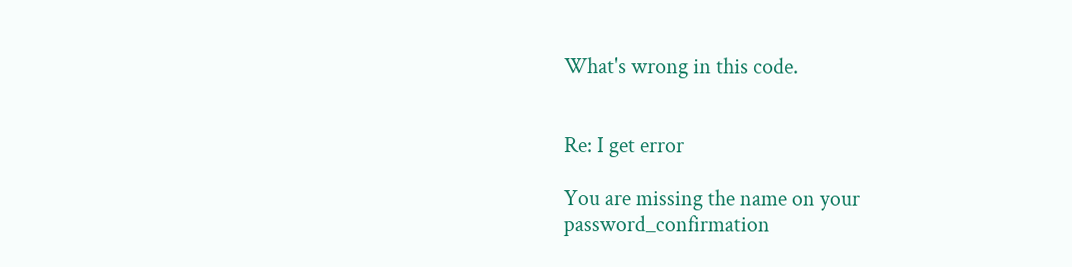What's wrong in this code.


Re: I get error

You are missing the name on your password_confirmation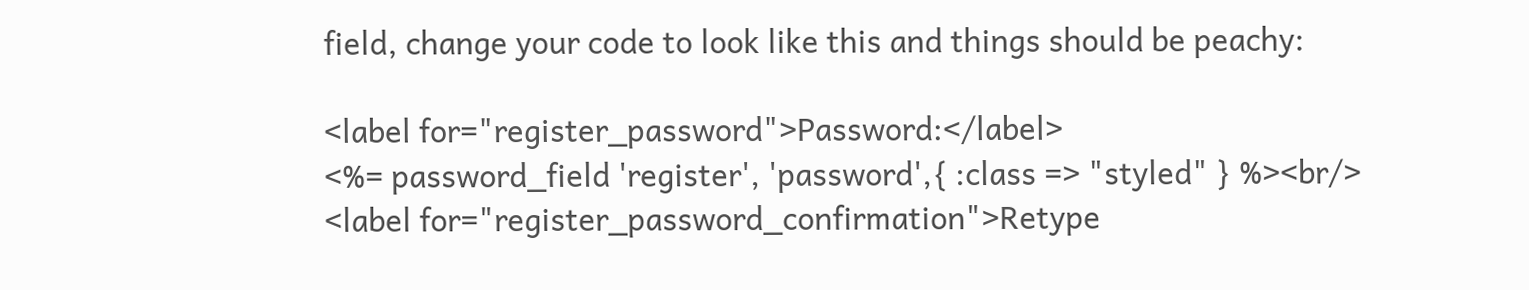field, change your code to look like this and things should be peachy:

<label for="register_password">Password:</label>
<%= password_field 'register', 'password',{ :class => "styled" } %><br/>
<label for="register_password_confirmation">Retype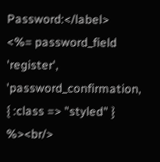Password:</label>
<%= password_field 'register', 'password_confirmation, { :class => "styled" } %><br/>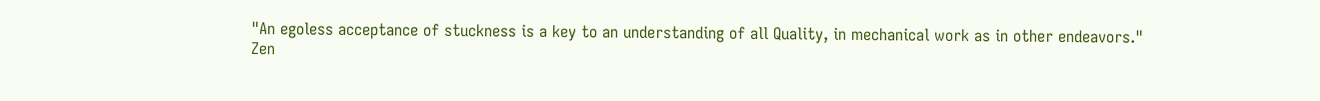"An egoless acceptance of stuckness is a key to an understanding of all Quality, in mechanical work as in other endeavors."
Zen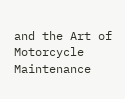and the Art of Motorcycle Maintenance